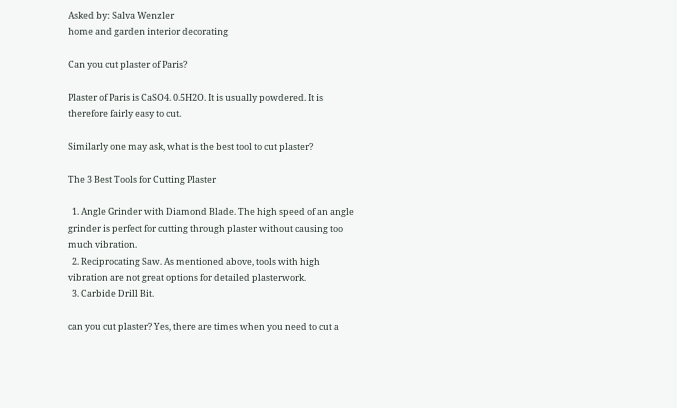Asked by: Salva Wenzler
home and garden interior decorating

Can you cut plaster of Paris?

Plaster of Paris is CaSO4. 0.5H2O. It is usually powdered. It is therefore fairly easy to cut.

Similarly one may ask, what is the best tool to cut plaster?

The 3 Best Tools for Cutting Plaster

  1. Angle Grinder with Diamond Blade. The high speed of an angle grinder is perfect for cutting through plaster without causing too much vibration.
  2. Reciprocating Saw. As mentioned above, tools with high vibration are not great options for detailed plasterwork.
  3. Carbide Drill Bit.

can you cut plaster? Yes, there are times when you need to cut a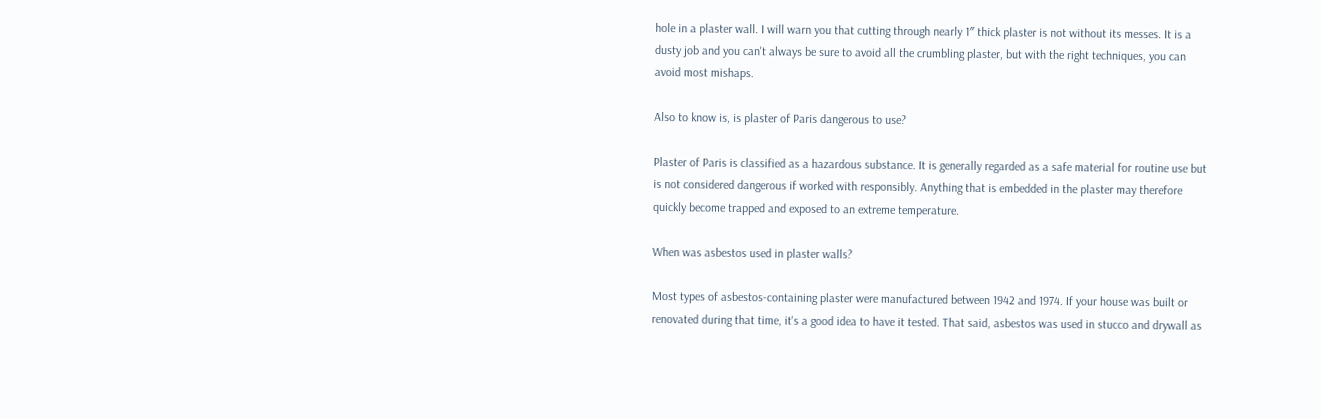hole in a plaster wall. I will warn you that cutting through nearly 1″ thick plaster is not without its messes. It is a dusty job and you can't always be sure to avoid all the crumbling plaster, but with the right techniques, you can avoid most mishaps.

Also to know is, is plaster of Paris dangerous to use?

Plaster of Paris is classified as a hazardous substance. It is generally regarded as a safe material for routine use but is not considered dangerous if worked with responsibly. Anything that is embedded in the plaster may therefore quickly become trapped and exposed to an extreme temperature.

When was asbestos used in plaster walls?

Most types of asbestos-containing plaster were manufactured between 1942 and 1974. If your house was built or renovated during that time, it's a good idea to have it tested. That said, asbestos was used in stucco and drywall as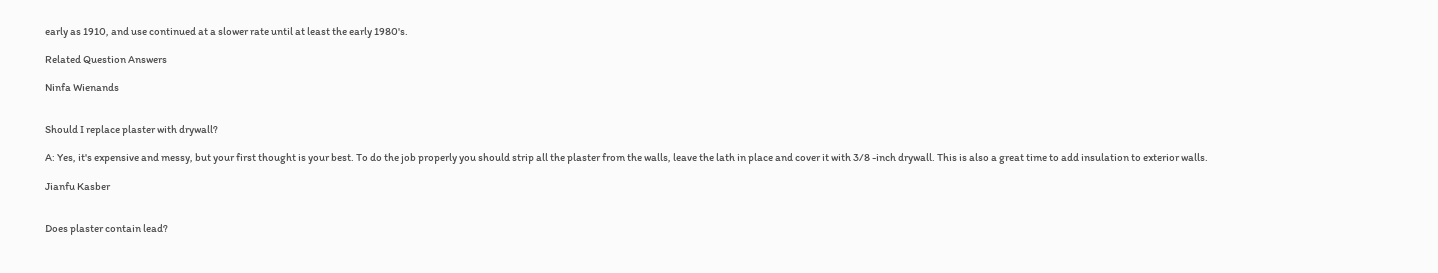early as 1910, and use continued at a slower rate until at least the early 1980's.

Related Question Answers

Ninfa Wienands


Should I replace plaster with drywall?

A: Yes, it's expensive and messy, but your first thought is your best. To do the job properly you should strip all the plaster from the walls, leave the lath in place and cover it with 3/8 -inch drywall. This is also a great time to add insulation to exterior walls.

Jianfu Kasber


Does plaster contain lead?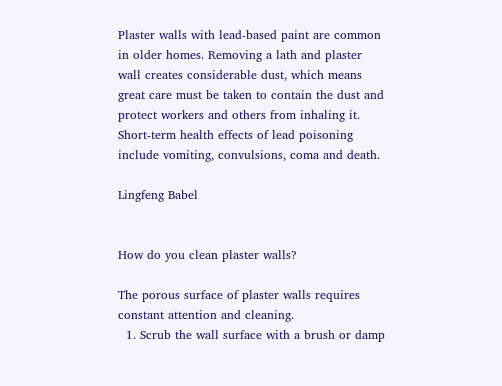Plaster walls with lead-based paint are common in older homes. Removing a lath and plaster wall creates considerable dust, which means great care must be taken to contain the dust and protect workers and others from inhaling it. Short-term health effects of lead poisoning include vomiting, convulsions, coma and death.

Lingfeng Babel


How do you clean plaster walls?

The porous surface of plaster walls requires constant attention and cleaning.
  1. Scrub the wall surface with a brush or damp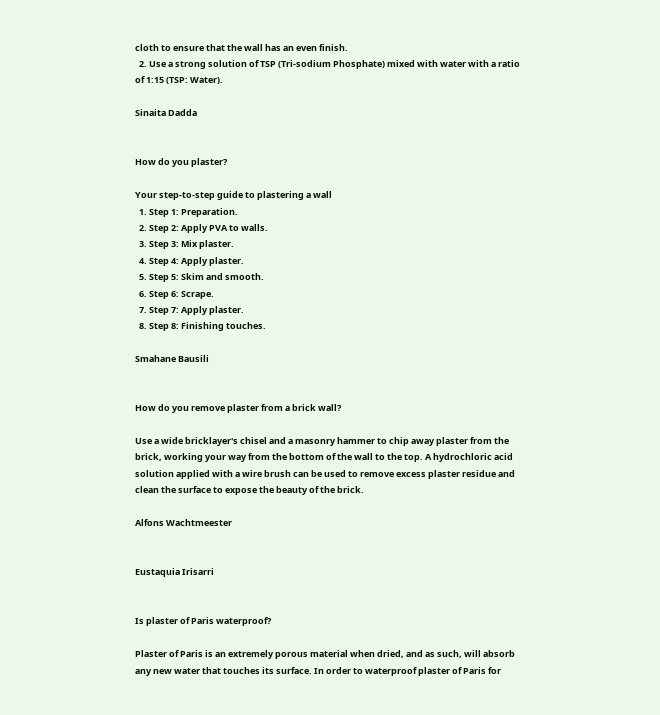cloth to ensure that the wall has an even finish.
  2. Use a strong solution of TSP (Tri-sodium Phosphate) mixed with water with a ratio of 1:15 (TSP: Water).

Sinaita Dadda


How do you plaster?

Your step-to-step guide to plastering a wall
  1. Step 1: Preparation.
  2. Step 2: Apply PVA to walls.
  3. Step 3: Mix plaster.
  4. Step 4: Apply plaster.
  5. Step 5: Skim and smooth.
  6. Step 6: Scrape.
  7. Step 7: Apply plaster.
  8. Step 8: Finishing touches.

Smahane Bausili


How do you remove plaster from a brick wall?

Use a wide bricklayer's chisel and a masonry hammer to chip away plaster from the brick, working your way from the bottom of the wall to the top. A hydrochloric acid solution applied with a wire brush can be used to remove excess plaster residue and clean the surface to expose the beauty of the brick.

Alfons Wachtmeester


Eustaquia Irisarri


Is plaster of Paris waterproof?

Plaster of Paris is an extremely porous material when dried, and as such, will absorb any new water that touches its surface. In order to waterproof plaster of Paris for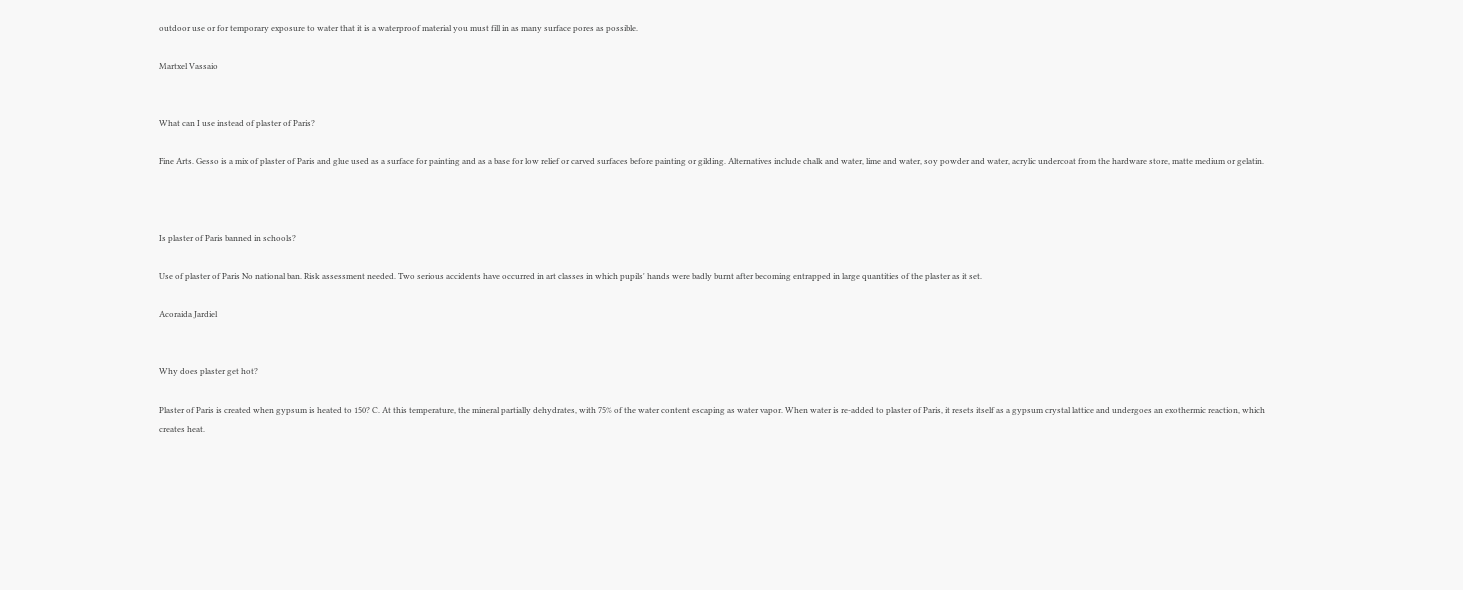outdoor use or for temporary exposure to water that it is a waterproof material you must fill in as many surface pores as possible.

Martxel Vassaio


What can I use instead of plaster of Paris?

Fine Arts. Gesso is a mix of plaster of Paris and glue used as a surface for painting and as a base for low relief or carved surfaces before painting or gilding. Alternatives include chalk and water, lime and water, soy powder and water, acrylic undercoat from the hardware store, matte medium or gelatin.



Is plaster of Paris banned in schools?

Use of plaster of Paris No national ban. Risk assessment needed. Two serious accidents have occurred in art classes in which pupils' hands were badly burnt after becoming entrapped in large quantities of the plaster as it set.

Acoraida Jardiel


Why does plaster get hot?

Plaster of Paris is created when gypsum is heated to 150? C. At this temperature, the mineral partially dehydrates, with 75% of the water content escaping as water vapor. When water is re-added to plaster of Paris, it resets itself as a gypsum crystal lattice and undergoes an exothermic reaction, which creates heat.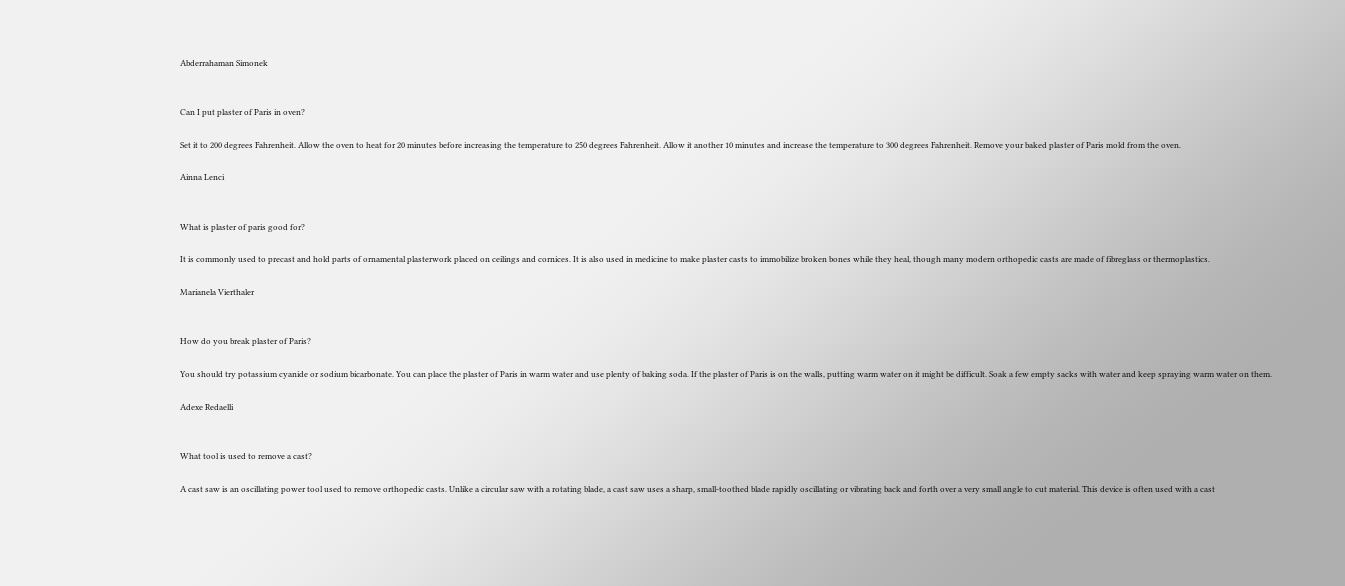Abderrahaman Simonek


Can I put plaster of Paris in oven?

Set it to 200 degrees Fahrenheit. Allow the oven to heat for 20 minutes before increasing the temperature to 250 degrees Fahrenheit. Allow it another 10 minutes and increase the temperature to 300 degrees Fahrenheit. Remove your baked plaster of Paris mold from the oven.

Ainna Lenci


What is plaster of paris good for?

It is commonly used to precast and hold parts of ornamental plasterwork placed on ceilings and cornices. It is also used in medicine to make plaster casts to immobilize broken bones while they heal, though many modern orthopedic casts are made of fibreglass or thermoplastics.

Marianela Vierthaler


How do you break plaster of Paris?

You should try potassium cyanide or sodium bicarbonate. You can place the plaster of Paris in warm water and use plenty of baking soda. If the plaster of Paris is on the walls, putting warm water on it might be difficult. Soak a few empty sacks with water and keep spraying warm water on them.

Adexe Redaelli


What tool is used to remove a cast?

A cast saw is an oscillating power tool used to remove orthopedic casts. Unlike a circular saw with a rotating blade, a cast saw uses a sharp, small-toothed blade rapidly oscillating or vibrating back and forth over a very small angle to cut material. This device is often used with a cast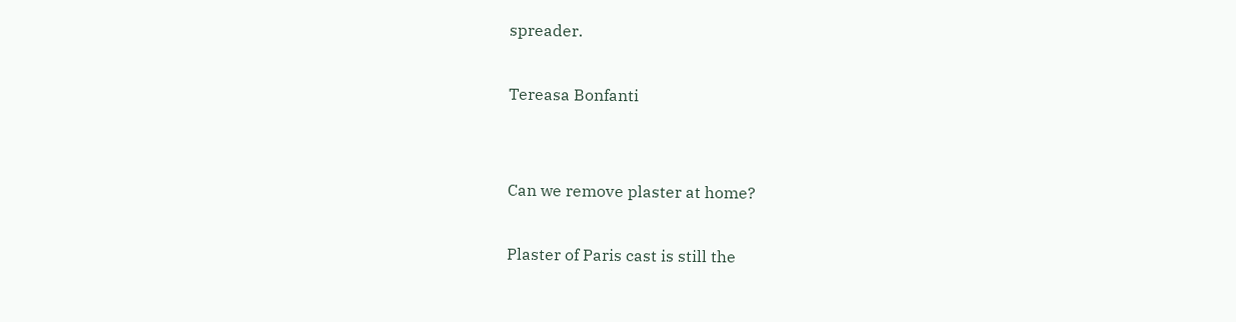spreader.

Tereasa Bonfanti


Can we remove plaster at home?

Plaster of Paris cast is still the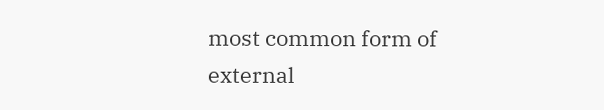most common form of external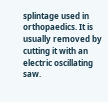splintage used in orthopaedics. It is usually removed by cutting it with an electric oscillating saw.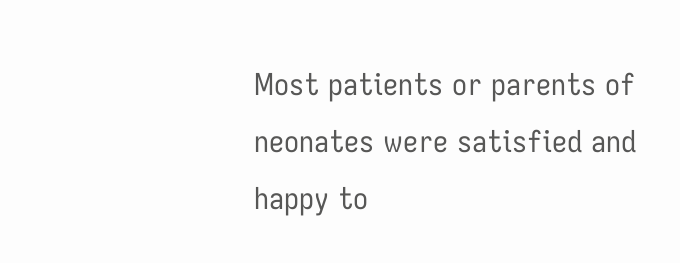Most patients or parents of neonates were satisfied and happy to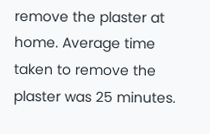remove the plaster at home. Average time taken to remove the plaster was 25 minutes.